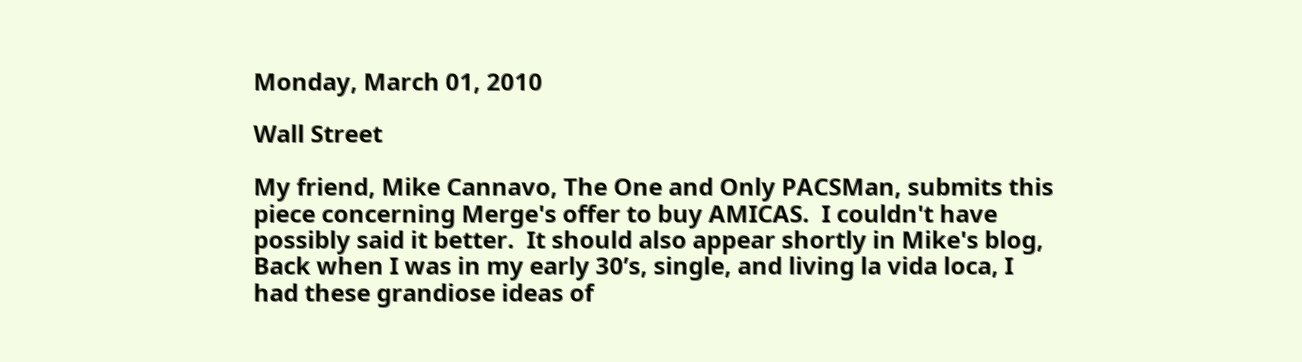Monday, March 01, 2010

Wall Street

My friend, Mike Cannavo, The One and Only PACSMan, submits this piece concerning Merge's offer to buy AMICAS.  I couldn't have possibly said it better.  It should also appear shortly in Mike's blog,
Back when I was in my early 30’s, single, and living la vida loca, I had these grandiose ideas of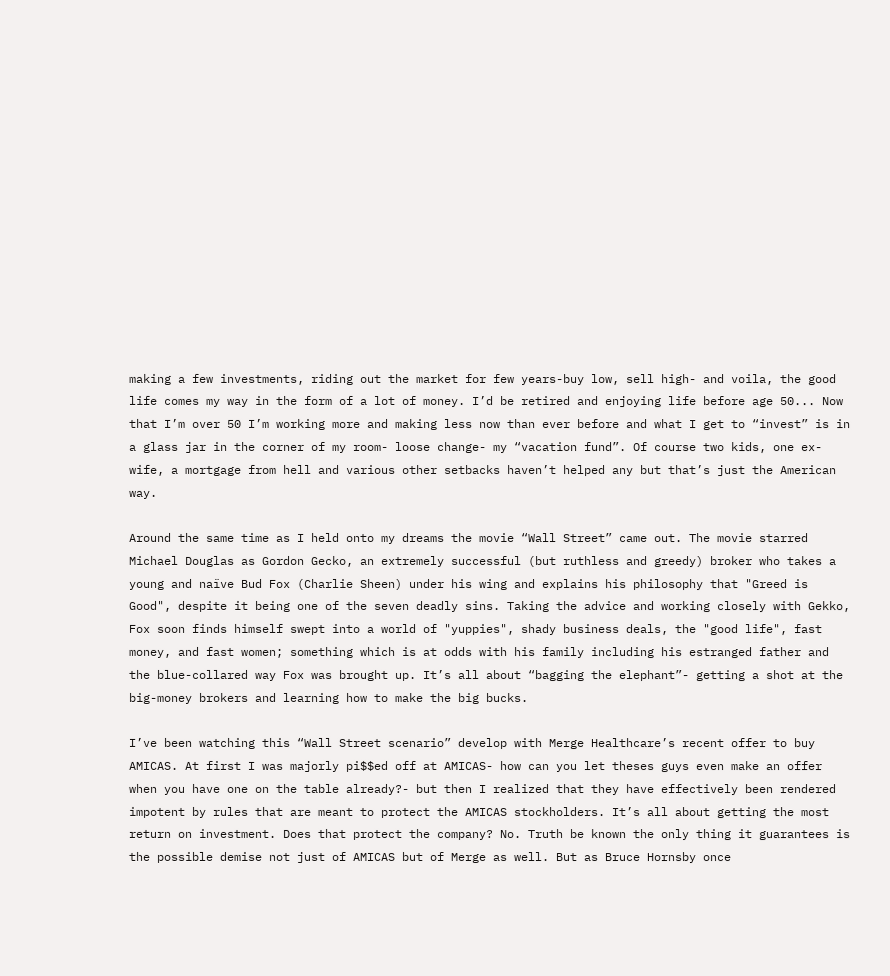making a few investments, riding out the market for few years-buy low, sell high- and voila, the good life comes my way in the form of a lot of money. I’d be retired and enjoying life before age 50... Now that I’m over 50 I’m working more and making less now than ever before and what I get to “invest” is in a glass jar in the corner of my room- loose change- my “vacation fund”. Of course two kids, one ex-wife, a mortgage from hell and various other setbacks haven’t helped any but that’s just the American way.

Around the same time as I held onto my dreams the movie “Wall Street” came out. The movie starred Michael Douglas as Gordon Gecko, an extremely successful (but ruthless and greedy) broker who takes a young and naïve Bud Fox (Charlie Sheen) under his wing and explains his philosophy that "Greed is Good", despite it being one of the seven deadly sins. Taking the advice and working closely with Gekko, Fox soon finds himself swept into a world of "yuppies", shady business deals, the "good life", fast money, and fast women; something which is at odds with his family including his estranged father and the blue-collared way Fox was brought up. It’s all about “bagging the elephant”- getting a shot at the big-money brokers and learning how to make the big bucks.

I’ve been watching this “Wall Street scenario” develop with Merge Healthcare’s recent offer to buy AMICAS. At first I was majorly pi$$ed off at AMICAS- how can you let theses guys even make an offer when you have one on the table already?- but then I realized that they have effectively been rendered impotent by rules that are meant to protect the AMICAS stockholders. It’s all about getting the most return on investment. Does that protect the company? No. Truth be known the only thing it guarantees is the possible demise not just of AMICAS but of Merge as well. But as Bruce Hornsby once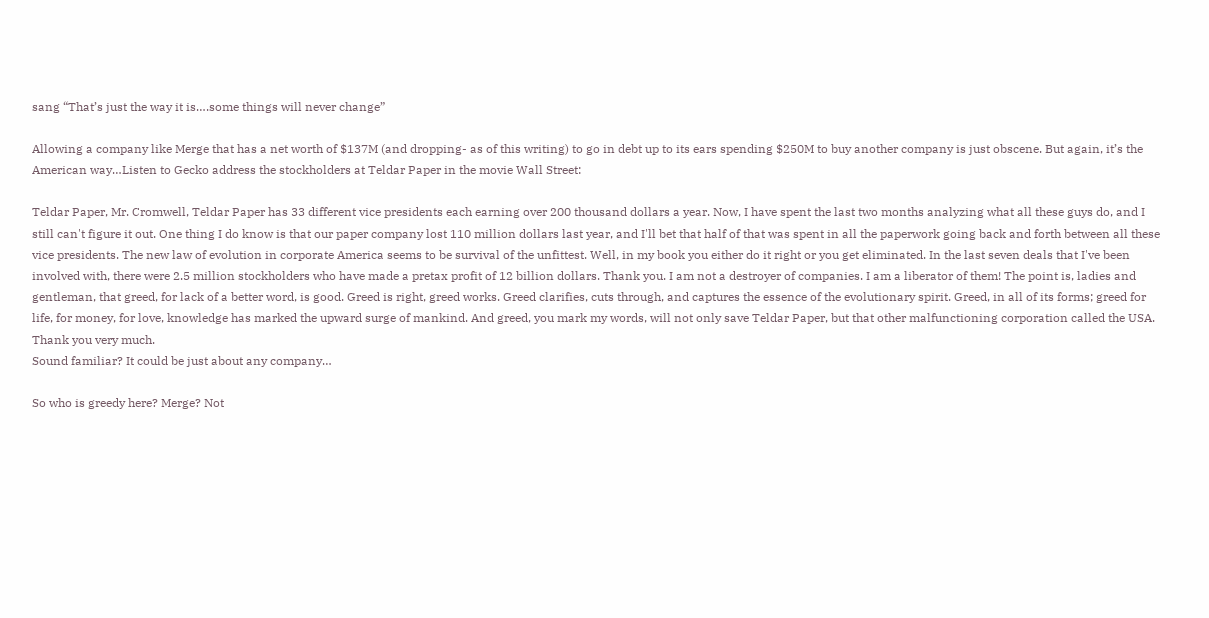sang “That’s just the way it is….some things will never change”

Allowing a company like Merge that has a net worth of $137M (and dropping- as of this writing) to go in debt up to its ears spending $250M to buy another company is just obscene. But again, it’s the American way…Listen to Gecko address the stockholders at Teldar Paper in the movie Wall Street:

Teldar Paper, Mr. Cromwell, Teldar Paper has 33 different vice presidents each earning over 200 thousand dollars a year. Now, I have spent the last two months analyzing what all these guys do, and I still can't figure it out. One thing I do know is that our paper company lost 110 million dollars last year, and I'll bet that half of that was spent in all the paperwork going back and forth between all these vice presidents. The new law of evolution in corporate America seems to be survival of the unfittest. Well, in my book you either do it right or you get eliminated. In the last seven deals that I've been involved with, there were 2.5 million stockholders who have made a pretax profit of 12 billion dollars. Thank you. I am not a destroyer of companies. I am a liberator of them! The point is, ladies and gentleman, that greed, for lack of a better word, is good. Greed is right, greed works. Greed clarifies, cuts through, and captures the essence of the evolutionary spirit. Greed, in all of its forms; greed for life, for money, for love, knowledge has marked the upward surge of mankind. And greed, you mark my words, will not only save Teldar Paper, but that other malfunctioning corporation called the USA. Thank you very much.
Sound familiar? It could be just about any company…

So who is greedy here? Merge? Not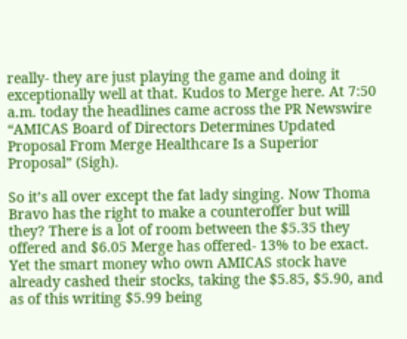really- they are just playing the game and doing it exceptionally well at that. Kudos to Merge here. At 7:50 a.m. today the headlines came across the PR Newswire “AMICAS Board of Directors Determines Updated Proposal From Merge Healthcare Is a Superior Proposal” (Sigh).

So it’s all over except the fat lady singing. Now Thoma Bravo has the right to make a counteroffer but will they? There is a lot of room between the $5.35 they offered and $6.05 Merge has offered- 13% to be exact. Yet the smart money who own AMICAS stock have already cashed their stocks, taking the $5.85, $5.90, and as of this writing $5.99 being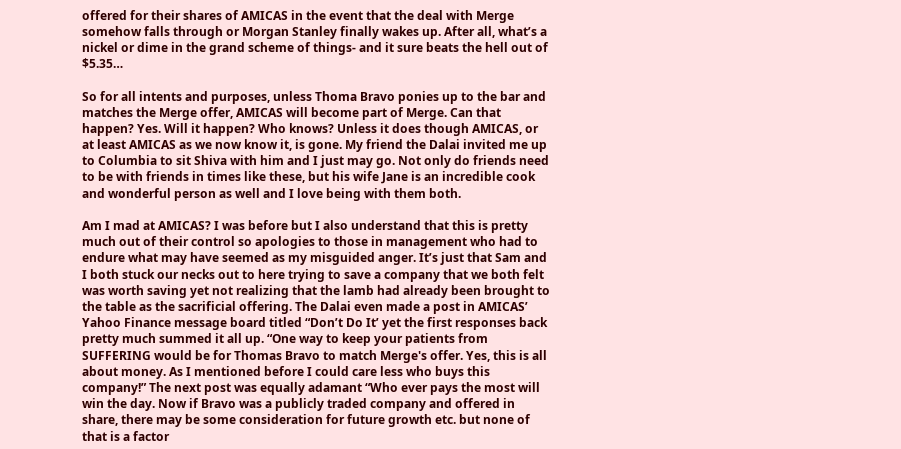offered for their shares of AMICAS in the event that the deal with Merge somehow falls through or Morgan Stanley finally wakes up. After all, what’s a nickel or dime in the grand scheme of things- and it sure beats the hell out of $5.35…

So for all intents and purposes, unless Thoma Bravo ponies up to the bar and matches the Merge offer, AMICAS will become part of Merge. Can that happen? Yes. Will it happen? Who knows? Unless it does though AMICAS, or at least AMICAS as we now know it, is gone. My friend the Dalai invited me up to Columbia to sit Shiva with him and I just may go. Not only do friends need to be with friends in times like these, but his wife Jane is an incredible cook and wonderful person as well and I love being with them both.

Am I mad at AMICAS? I was before but I also understand that this is pretty much out of their control so apologies to those in management who had to endure what may have seemed as my misguided anger. It’s just that Sam and I both stuck our necks out to here trying to save a company that we both felt was worth saving yet not realizing that the lamb had already been brought to the table as the sacrificial offering. The Dalai even made a post in AMICAS’ Yahoo Finance message board titled “Don’t Do It’ yet the first responses back pretty much summed it all up. “One way to keep your patients from SUFFERING would be for Thomas Bravo to match Merge's offer. Yes, this is all about money. As I mentioned before I could care less who buys this company!” The next post was equally adamant “Who ever pays the most will win the day. Now if Bravo was a publicly traded company and offered in share, there may be some consideration for future growth etc. but none of that is a factor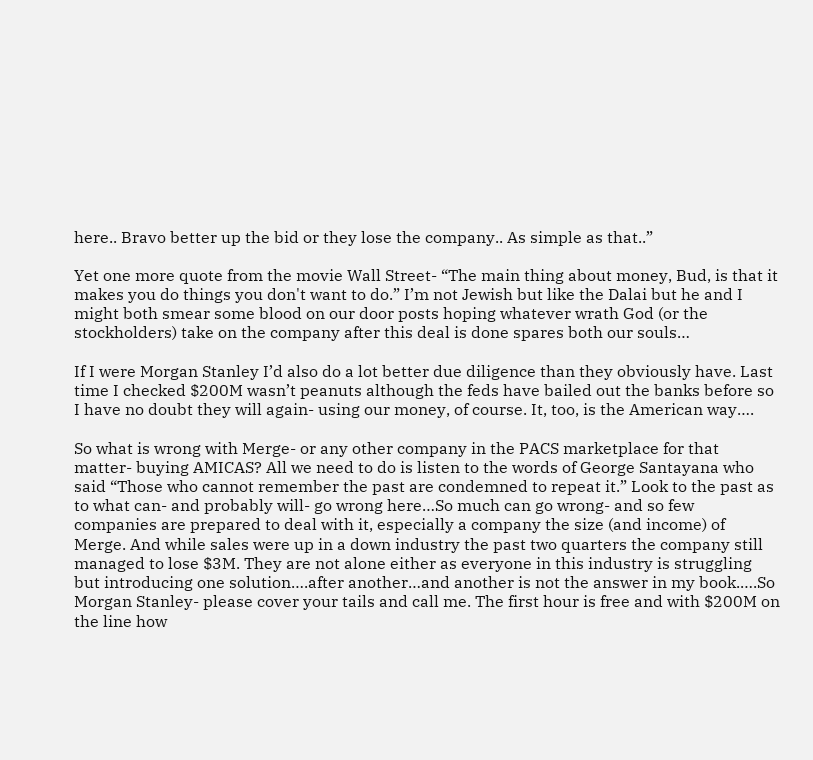here.. Bravo better up the bid or they lose the company.. As simple as that..”

Yet one more quote from the movie Wall Street- “The main thing about money, Bud, is that it makes you do things you don't want to do.” I’m not Jewish but like the Dalai but he and I might both smear some blood on our door posts hoping whatever wrath God (or the stockholders) take on the company after this deal is done spares both our souls…

If I were Morgan Stanley I’d also do a lot better due diligence than they obviously have. Last time I checked $200M wasn’t peanuts although the feds have bailed out the banks before so I have no doubt they will again- using our money, of course. It, too, is the American way….

So what is wrong with Merge- or any other company in the PACS marketplace for that matter- buying AMICAS? All we need to do is listen to the words of George Santayana who said “Those who cannot remember the past are condemned to repeat it.” Look to the past as to what can- and probably will- go wrong here…So much can go wrong- and so few companies are prepared to deal with it, especially a company the size (and income) of Merge. And while sales were up in a down industry the past two quarters the company still managed to lose $3M. They are not alone either as everyone in this industry is struggling but introducing one solution….after another…and another is not the answer in my book.….So Morgan Stanley- please cover your tails and call me. The first hour is free and with $200M on the line how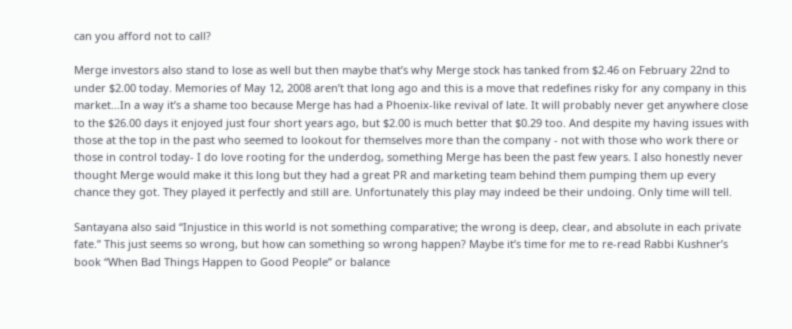can you afford not to call?

Merge investors also stand to lose as well but then maybe that’s why Merge stock has tanked from $2.46 on February 22nd to under $2.00 today. Memories of May 12, 2008 aren’t that long ago and this is a move that redefines risky for any company in this market…In a way it’s a shame too because Merge has had a Phoenix-like revival of late. It will probably never get anywhere close to the $26.00 days it enjoyed just four short years ago, but $2.00 is much better that $0.29 too. And despite my having issues with those at the top in the past who seemed to lookout for themselves more than the company - not with those who work there or those in control today- I do love rooting for the underdog, something Merge has been the past few years. I also honestly never thought Merge would make it this long but they had a great PR and marketing team behind them pumping them up every chance they got. They played it perfectly and still are. Unfortunately this play may indeed be their undoing. Only time will tell.

Santayana also said “Injustice in this world is not something comparative; the wrong is deep, clear, and absolute in each private fate.” This just seems so wrong, but how can something so wrong happen? Maybe it’s time for me to re-read Rabbi Kushner’s book “When Bad Things Happen to Good People” or balance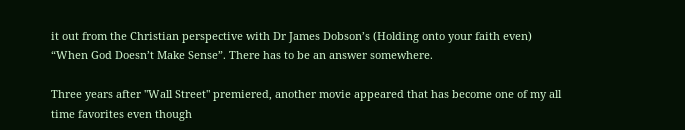it out from the Christian perspective with Dr James Dobson’s (Holding onto your faith even) “When God Doesn’t Make Sense”. There has to be an answer somewhere.

Three years after "Wall Street" premiered, another movie appeared that has become one of my all time favorites even though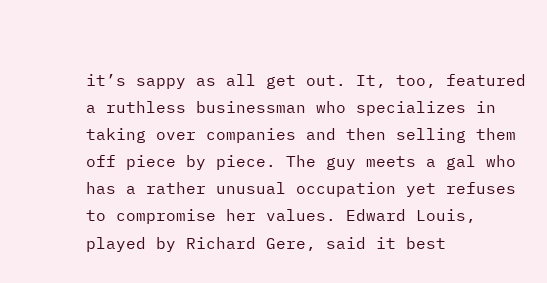it’s sappy as all get out. It, too, featured a ruthless businessman who specializes in taking over companies and then selling them off piece by piece. The guy meets a gal who has a rather unusual occupation yet refuses to compromise her values. Edward Louis, played by Richard Gere, said it best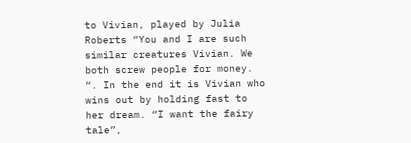to Vivian, played by Julia Roberts “You and I are such similar creatures Vivian. We both screw people for money. “. In the end it is Vivian who wins out by holding fast to her dream. “I want the fairy tale”,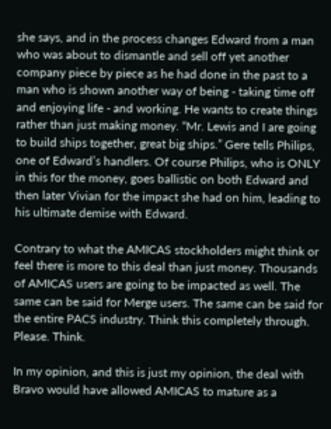she says, and in the process changes Edward from a man who was about to dismantle and sell off yet another company piece by piece as he had done in the past to a man who is shown another way of being - taking time off and enjoying life - and working. He wants to create things rather than just making money. “Mr. Lewis and I are going to build ships together, great big ships.” Gere tells Philips, one of Edward’s handlers. Of course Philips, who is ONLY in this for the money, goes ballistic on both Edward and then later Vivian for the impact she had on him, leading to his ultimate demise with Edward.

Contrary to what the AMICAS stockholders might think or feel there is more to this deal than just money. Thousands of AMICAS users are going to be impacted as well. The same can be said for Merge users. The same can be said for the entire PACS industry. Think this completely through. Please. Think.

In my opinion, and this is just my opinion, the deal with Bravo would have allowed AMICAS to mature as a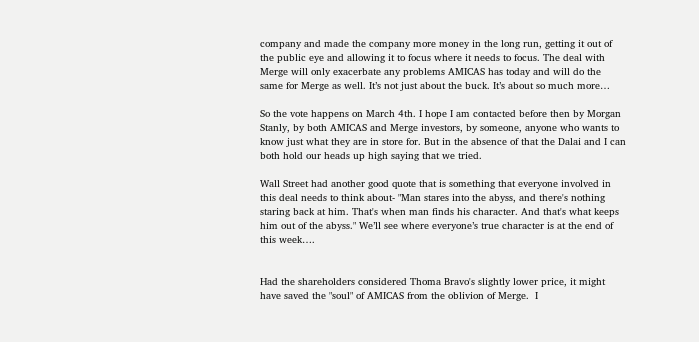company and made the company more money in the long run, getting it out of the public eye and allowing it to focus where it needs to focus. The deal with Merge will only exacerbate any problems AMICAS has today and will do the same for Merge as well. It’s not just about the buck. It’s about so much more…

So the vote happens on March 4th. I hope I am contacted before then by Morgan Stanly, by both AMICAS and Merge investors, by someone, anyone who wants to know just what they are in store for. But in the absence of that the Dalai and I can both hold our heads up high saying that we tried.

Wall Street had another good quote that is something that everyone involved in this deal needs to think about- "Man stares into the abyss, and there's nothing staring back at him. That's when man finds his character. And that's what keeps him out of the abyss." We’ll see where everyone’s true character is at the end of this week….


Had the shareholders considered Thoma Bravo's slightly lower price, it might have saved the "soul" of AMICAS from the oblivion of Merge.  I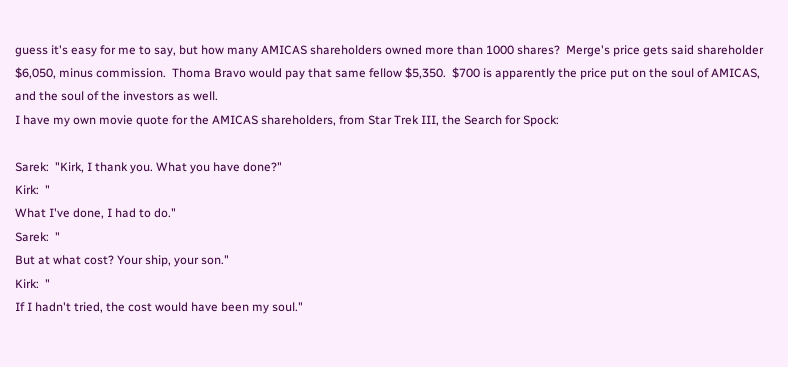guess it's easy for me to say, but how many AMICAS shareholders owned more than 1000 shares?  Merge's price gets said shareholder $6,050, minus commission.  Thoma Bravo would pay that same fellow $5,350.  $700 is apparently the price put on the soul of AMICAS, and the soul of the investors as well.
I have my own movie quote for the AMICAS shareholders, from Star Trek III, the Search for Spock:

Sarek:  "Kirk, I thank you. What you have done?"
Kirk:  "
What I've done, I had to do."
Sarek:  "
But at what cost? Your ship, your son."
Kirk:  "
If I hadn't tried, the cost would have been my soul."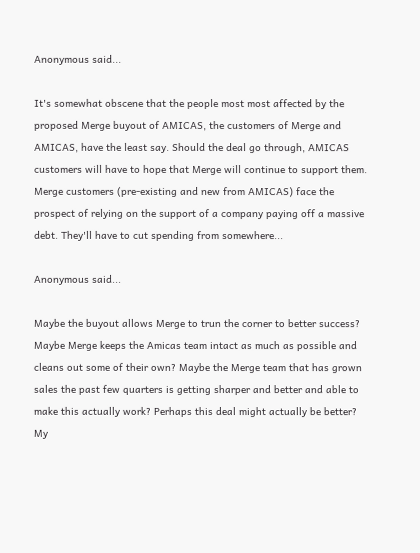Anonymous said...

It's somewhat obscene that the people most most affected by the proposed Merge buyout of AMICAS, the customers of Merge and AMICAS, have the least say. Should the deal go through, AMICAS customers will have to hope that Merge will continue to support them. Merge customers (pre-existing and new from AMICAS) face the prospect of relying on the support of a company paying off a massive debt. They'll have to cut spending from somewhere...

Anonymous said...

Maybe the buyout allows Merge to trun the corner to better success? Maybe Merge keeps the Amicas team intact as much as possible and cleans out some of their own? Maybe the Merge team that has grown sales the past few quarters is getting sharper and better and able to make this actually work? Perhaps this deal might actually be better? My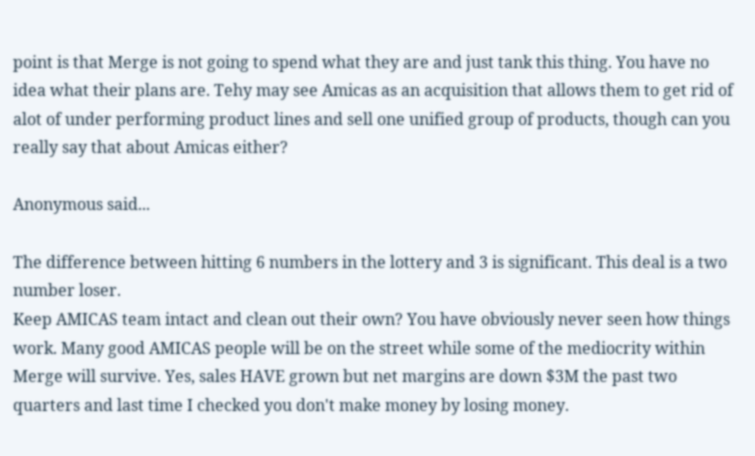point is that Merge is not going to spend what they are and just tank this thing. You have no idea what their plans are. Tehy may see Amicas as an acquisition that allows them to get rid of alot of under performing product lines and sell one unified group of products, though can you really say that about Amicas either?

Anonymous said...

The difference between hitting 6 numbers in the lottery and 3 is significant. This deal is a two number loser.
Keep AMICAS team intact and clean out their own? You have obviously never seen how things work. Many good AMICAS people will be on the street while some of the mediocrity within Merge will survive. Yes, sales HAVE grown but net margins are down $3M the past two quarters and last time I checked you don't make money by losing money.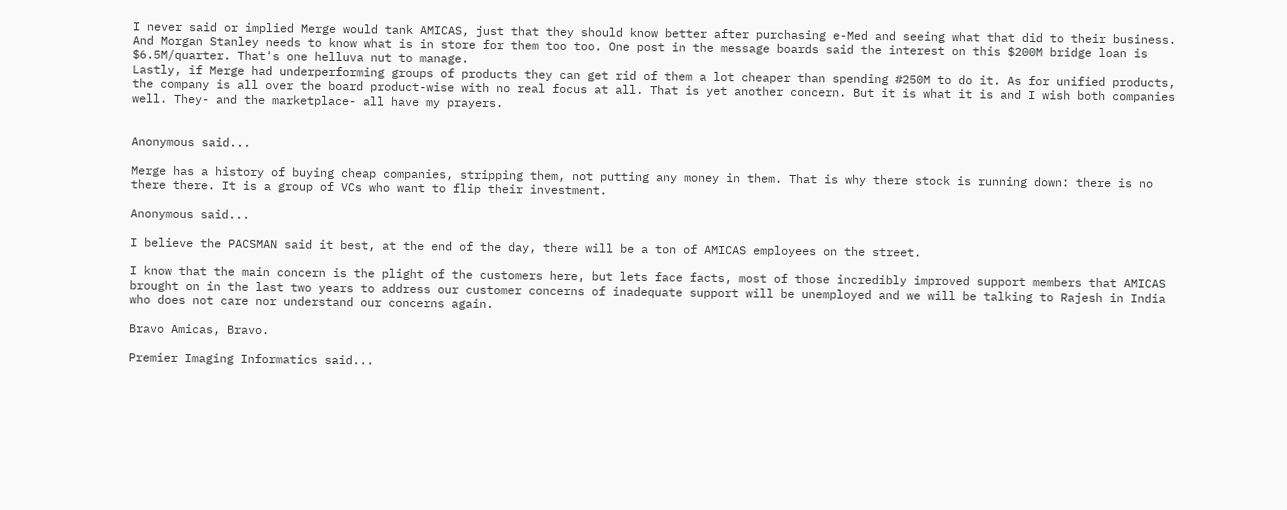I never said or implied Merge would tank AMICAS, just that they should know better after purchasing e-Med and seeing what that did to their business. And Morgan Stanley needs to know what is in store for them too too. One post in the message boards said the interest on this $200M bridge loan is $6.5M/quarter. That's one helluva nut to manage.
Lastly, if Merge had underperforming groups of products they can get rid of them a lot cheaper than spending #250M to do it. As for unified products, the company is all over the board product-wise with no real focus at all. That is yet another concern. But it is what it is and I wish both companies well. They- and the marketplace- all have my prayers.


Anonymous said...

Merge has a history of buying cheap companies, stripping them, not putting any money in them. That is why there stock is running down: there is no there there. It is a group of VCs who want to flip their investment.

Anonymous said...

I believe the PACSMAN said it best, at the end of the day, there will be a ton of AMICAS employees on the street.

I know that the main concern is the plight of the customers here, but lets face facts, most of those incredibly improved support members that AMICAS brought on in the last two years to address our customer concerns of inadequate support will be unemployed and we will be talking to Rajesh in India who does not care nor understand our concerns again.

Bravo Amicas, Bravo.

Premier Imaging Informatics said...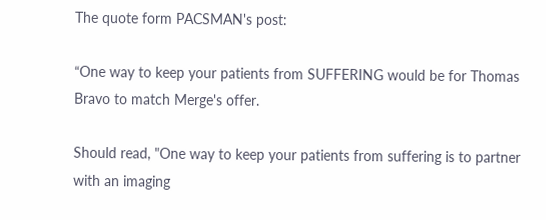The quote form PACSMAN's post:

“One way to keep your patients from SUFFERING would be for Thomas Bravo to match Merge's offer.

Should read, "One way to keep your patients from suffering is to partner with an imaging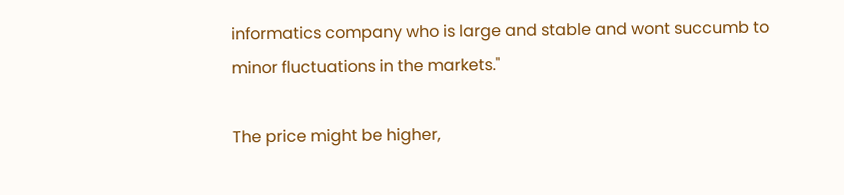informatics company who is large and stable and wont succumb to minor fluctuations in the markets."

The price might be higher,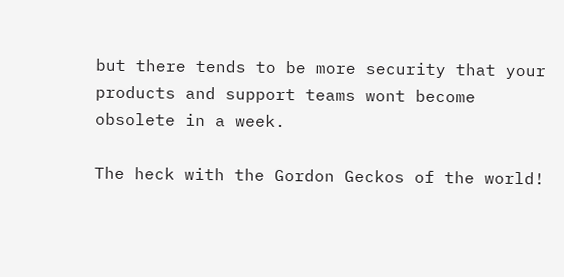but there tends to be more security that your products and support teams wont become obsolete in a week.

The heck with the Gordon Geckos of the world!